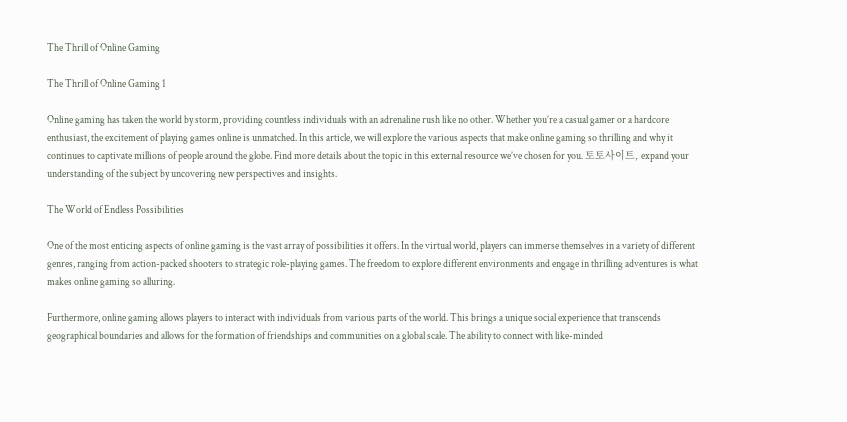The Thrill of Online Gaming

The Thrill of Online Gaming 1

Online gaming has taken the world by storm, providing countless individuals with an adrenaline rush like no other. Whether you’re a casual gamer or a hardcore enthusiast, the excitement of playing games online is unmatched. In this article, we will explore the various aspects that make online gaming so thrilling and why it continues to captivate millions of people around the globe. Find more details about the topic in this external resource we’ve chosen for you. 토토사이트, expand your understanding of the subject by uncovering new perspectives and insights.

The World of Endless Possibilities

One of the most enticing aspects of online gaming is the vast array of possibilities it offers. In the virtual world, players can immerse themselves in a variety of different genres, ranging from action-packed shooters to strategic role-playing games. The freedom to explore different environments and engage in thrilling adventures is what makes online gaming so alluring.

Furthermore, online gaming allows players to interact with individuals from various parts of the world. This brings a unique social experience that transcends geographical boundaries and allows for the formation of friendships and communities on a global scale. The ability to connect with like-minded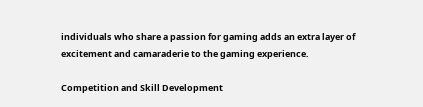individuals who share a passion for gaming adds an extra layer of excitement and camaraderie to the gaming experience.

Competition and Skill Development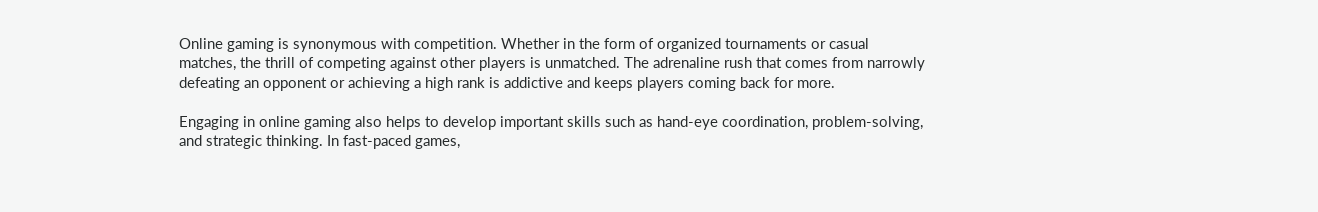Online gaming is synonymous with competition. Whether in the form of organized tournaments or casual matches, the thrill of competing against other players is unmatched. The adrenaline rush that comes from narrowly defeating an opponent or achieving a high rank is addictive and keeps players coming back for more.

Engaging in online gaming also helps to develop important skills such as hand-eye coordination, problem-solving, and strategic thinking. In fast-paced games,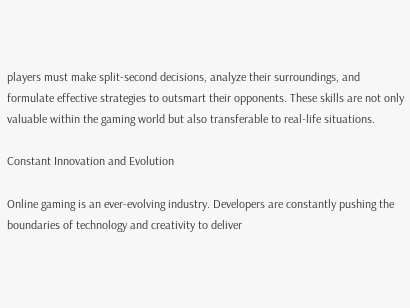players must make split-second decisions, analyze their surroundings, and formulate effective strategies to outsmart their opponents. These skills are not only valuable within the gaming world but also transferable to real-life situations.

Constant Innovation and Evolution

Online gaming is an ever-evolving industry. Developers are constantly pushing the boundaries of technology and creativity to deliver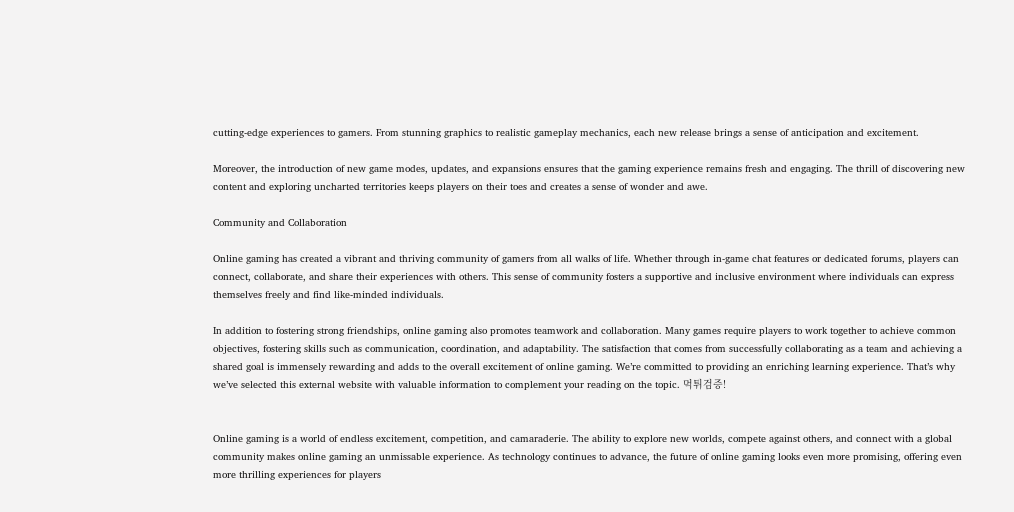cutting-edge experiences to gamers. From stunning graphics to realistic gameplay mechanics, each new release brings a sense of anticipation and excitement.

Moreover, the introduction of new game modes, updates, and expansions ensures that the gaming experience remains fresh and engaging. The thrill of discovering new content and exploring uncharted territories keeps players on their toes and creates a sense of wonder and awe.

Community and Collaboration

Online gaming has created a vibrant and thriving community of gamers from all walks of life. Whether through in-game chat features or dedicated forums, players can connect, collaborate, and share their experiences with others. This sense of community fosters a supportive and inclusive environment where individuals can express themselves freely and find like-minded individuals.

In addition to fostering strong friendships, online gaming also promotes teamwork and collaboration. Many games require players to work together to achieve common objectives, fostering skills such as communication, coordination, and adaptability. The satisfaction that comes from successfully collaborating as a team and achieving a shared goal is immensely rewarding and adds to the overall excitement of online gaming. We’re committed to providing an enriching learning experience. That’s why we’ve selected this external website with valuable information to complement your reading on the topic. 먹튀검증!


Online gaming is a world of endless excitement, competition, and camaraderie. The ability to explore new worlds, compete against others, and connect with a global community makes online gaming an unmissable experience. As technology continues to advance, the future of online gaming looks even more promising, offering even more thrilling experiences for players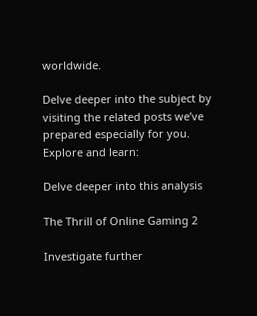worldwide.

Delve deeper into the subject by visiting the related posts we’ve prepared especially for you. Explore and learn:

Delve deeper into this analysis

The Thrill of Online Gaming 2

Investigate further